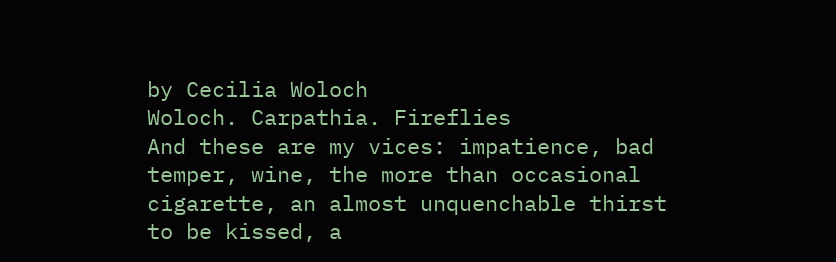by Cecilia Woloch
Woloch. Carpathia. Fireflies
And these are my vices: impatience, bad temper, wine, the more than occasional cigarette, an almost unquenchable thirst to be kissed, a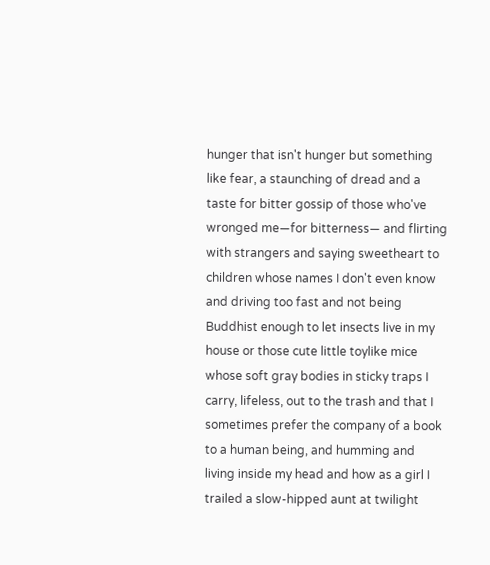hunger that isn't hunger but something like fear, a staunching of dread and a taste for bitter gossip of those who've wronged me—for bitterness— and flirting with strangers and saying sweetheart to children whose names I don't even know and driving too fast and not being Buddhist enough to let insects live in my house or those cute little toylike mice whose soft gray bodies in sticky traps I carry, lifeless, out to the trash and that I sometimes prefer the company of a book to a human being, and humming and living inside my head and how as a girl I trailed a slow-hipped aunt at twilight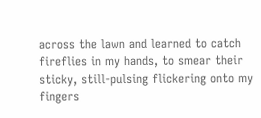across the lawn and learned to catch fireflies in my hands, to smear their sticky, still-pulsing flickering onto my fingers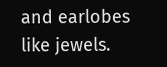and earlobes like jewels.